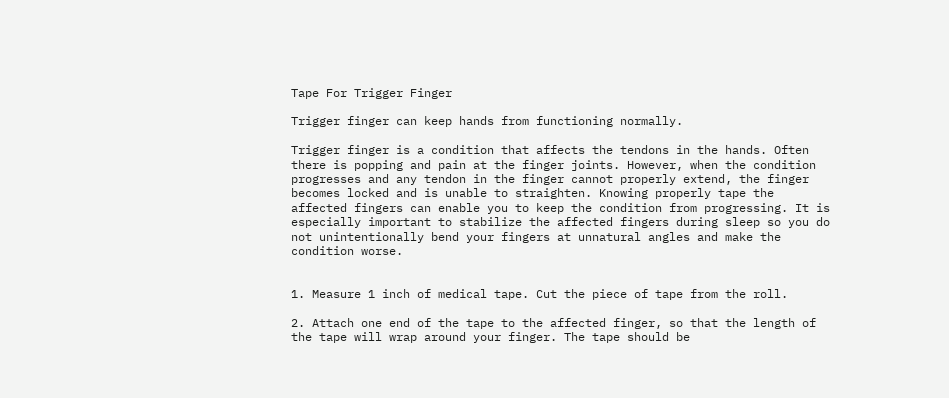Tape For Trigger Finger

Trigger finger can keep hands from functioning normally.

Trigger finger is a condition that affects the tendons in the hands. Often there is popping and pain at the finger joints. However, when the condition progresses and any tendon in the finger cannot properly extend, the finger becomes locked and is unable to straighten. Knowing properly tape the affected fingers can enable you to keep the condition from progressing. It is especially important to stabilize the affected fingers during sleep so you do not unintentionally bend your fingers at unnatural angles and make the condition worse.


1. Measure 1 inch of medical tape. Cut the piece of tape from the roll.

2. Attach one end of the tape to the affected finger, so that the length of the tape will wrap around your finger. The tape should be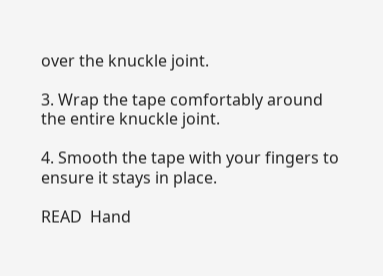over the knuckle joint.

3. Wrap the tape comfortably around the entire knuckle joint.

4. Smooth the tape with your fingers to ensure it stays in place.

READ  Hand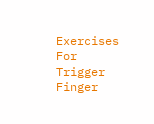Exercises For Trigger Finger